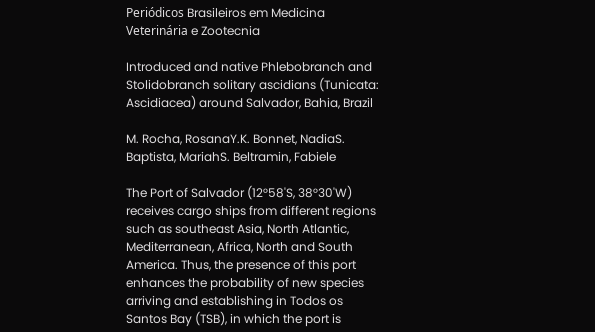Periódicos Brasileiros em Medicina Veterinária e Zootecnia

Introduced and native Phlebobranch and Stolidobranch solitary ascidians (Tunicata: Ascidiacea) around Salvador, Bahia, Brazil

M. Rocha, RosanaY.K. Bonnet, NadiaS. Baptista, MariahS. Beltramin, Fabiele

The Port of Salvador (12°58'S, 38°30'W) receives cargo ships from different regions such as southeast Asia, North Atlantic, Mediterranean, Africa, North and South America. Thus, the presence of this port enhances the probability of new species arriving and establishing in Todos os Santos Bay (TSB), in which the port is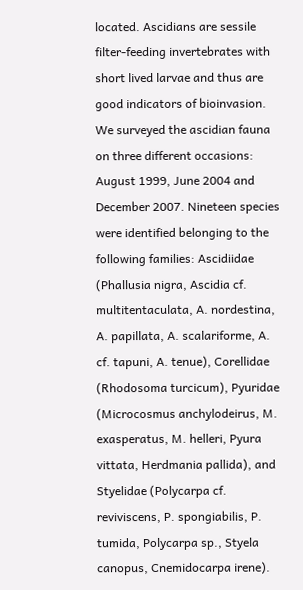located. Ascidians are sessile filter-feeding invertebrates with short lived larvae and thus are good indicators of bioinvasion. We surveyed the ascidian fauna on three different occasions: August 1999, June 2004 and December 2007. Nineteen species were identified belonging to the following families: Ascidiidae (Phallusia nigra, Ascidia cf. multitentaculata, A. nordestina, A. papillata, A. scalariforme, A. cf. tapuni, A. tenue), Corellidae (Rhodosoma turcicum), Pyuridae (Microcosmus anchylodeirus, M. exasperatus, M. helleri, Pyura vittata, Herdmania pallida), and Styelidae (Polycarpa cf. reviviscens, P. spongiabilis, P. tumida, Polycarpa sp., Styela canopus, Cnemidocarpa irene).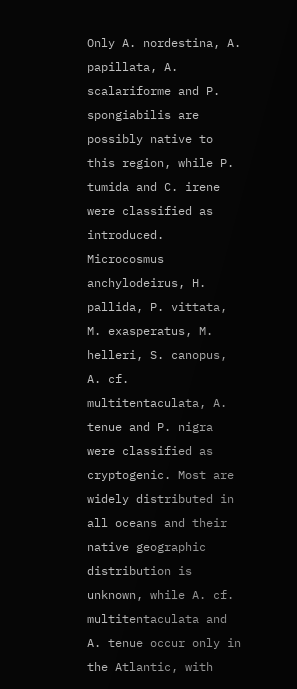Only A. nordestina, A. papillata, A. scalariforme and P. spongiabilis are possibly native to this region, while P. tumida and C. irene were classified as introduced. Microcosmus anchylodeirus, H. pallida, P. vittata, M. exasperatus, M. helleri, S. canopus, A. cf. multitentaculata, A. tenue and P. nigra were classified as cryptogenic. Most are widely distributed in all oceans and their native geographic distribution is unknown, while A. cf. multitentaculata and A. tenue occur only in the Atlantic, with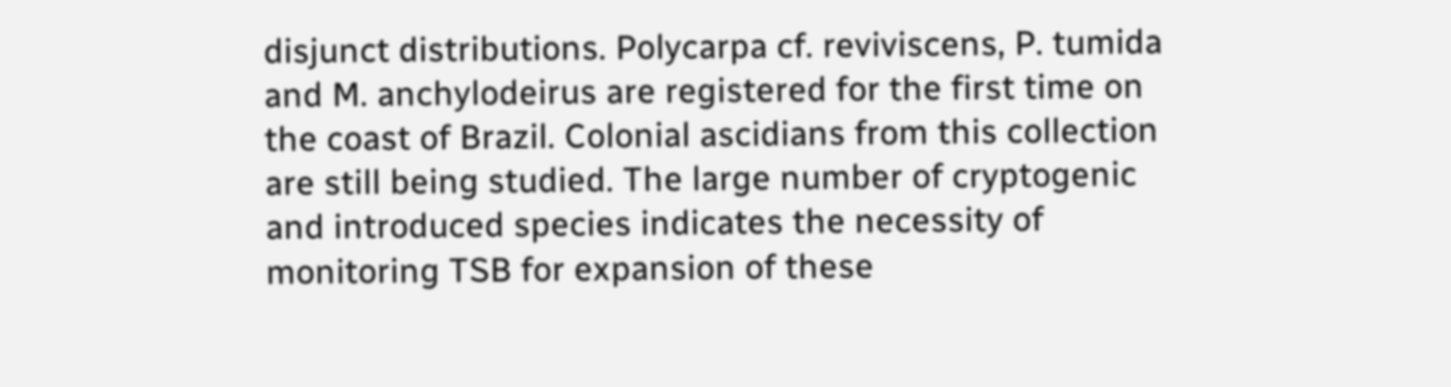disjunct distributions. Polycarpa cf. reviviscens, P. tumida and M. anchylodeirus are registered for the first time on the coast of Brazil. Colonial ascidians from this collection are still being studied. The large number of cryptogenic and introduced species indicates the necessity of monitoring TSB for expansion of these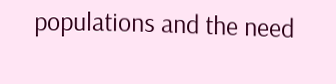populations and the need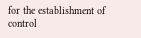for the establishment of control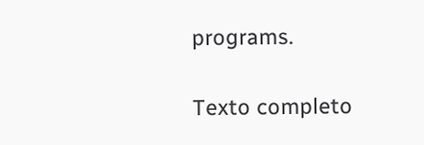programs.

Texto completo